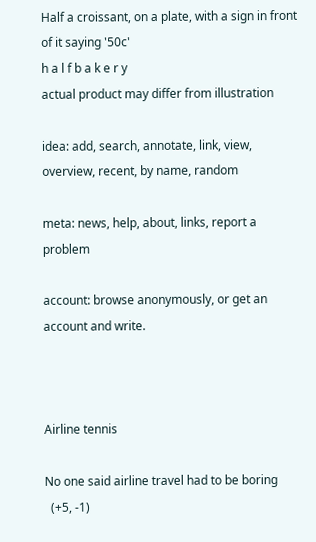Half a croissant, on a plate, with a sign in front of it saying '50c'
h a l f b a k e r y
actual product may differ from illustration

idea: add, search, annotate, link, view, overview, recent, by name, random

meta: news, help, about, links, report a problem

account: browse anonymously, or get an account and write.



Airline tennis

No one said airline travel had to be boring
  (+5, -1)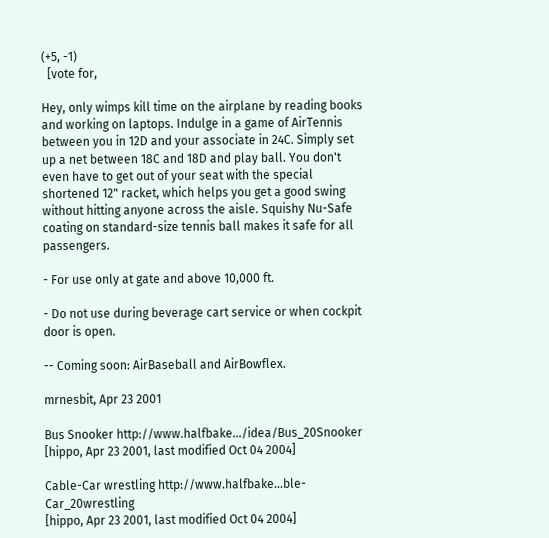(+5, -1)
  [vote for,

Hey, only wimps kill time on the airplane by reading books and working on laptops. Indulge in a game of AirTennis between you in 12D and your associate in 24C. Simply set up a net between 18C and 18D and play ball. You don't even have to get out of your seat with the special shortened 12" racket, which helps you get a good swing without hitting anyone across the aisle. Squishy Nu-Safe coating on standard-size tennis ball makes it safe for all passengers.

- For use only at gate and above 10,000 ft.

- Do not use during beverage cart service or when cockpit door is open.

-- Coming soon: AirBaseball and AirBowflex.

mrnesbit, Apr 23 2001

Bus Snooker http://www.halfbake.../idea/Bus_20Snooker
[hippo, Apr 23 2001, last modified Oct 04 2004]

Cable-Car wrestling http://www.halfbake...ble-Car_20wrestling
[hippo, Apr 23 2001, last modified Oct 04 2004]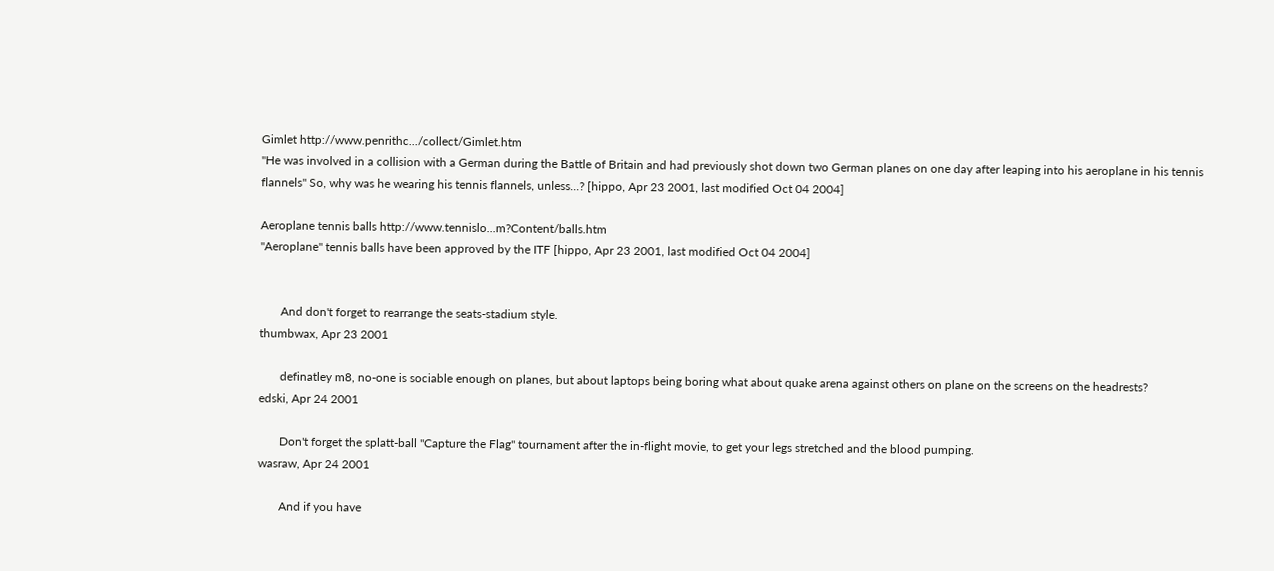Gimlet http://www.penrithc.../collect/Gimlet.htm
"He was involved in a collision with a German during the Battle of Britain and had previously shot down two German planes on one day after leaping into his aeroplane in his tennis flannels" So, why was he wearing his tennis flannels, unless...? [hippo, Apr 23 2001, last modified Oct 04 2004]

Aeroplane tennis balls http://www.tennislo...m?Content/balls.htm
"Aeroplane" tennis balls have been approved by the ITF [hippo, Apr 23 2001, last modified Oct 04 2004]


       And don't forget to rearrange the seats-stadium style.
thumbwax, Apr 23 2001

       definatley m8, no-one is sociable enough on planes, but about laptops being boring what about quake arena against others on plane on the screens on the headrests?
edski, Apr 24 2001

       Don't forget the splatt-ball "Capture the Flag" tournament after the in-flight movie, to get your legs stretched and the blood pumping.
wasraw, Apr 24 2001

       And if you have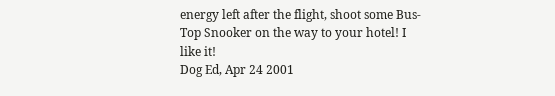energy left after the flight, shoot some Bus-Top Snooker on the way to your hotel! I like it!
Dog Ed, Apr 24 2001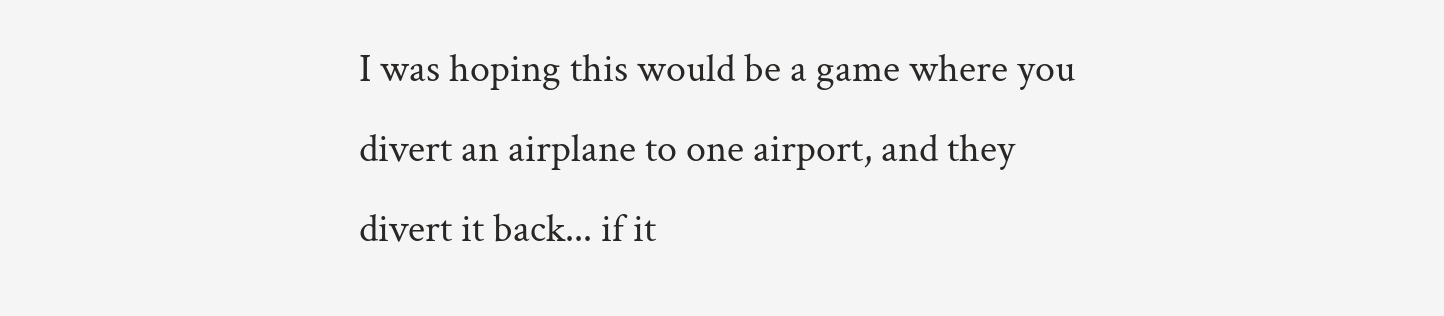I was hoping this would be a game where you divert an airplane to one airport, and they divert it back... if it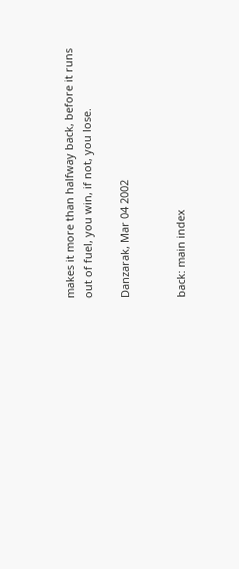makes it more than halfway back, before it runs out of fuel, you win, if not, you lose.

Danzarak, Mar 04 2002


back: main index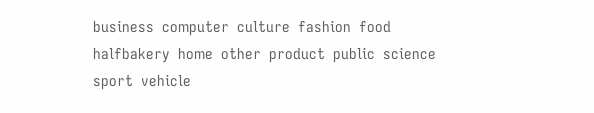business  computer  culture  fashion  food  halfbakery  home  other  product  public  science  sport  vehicle